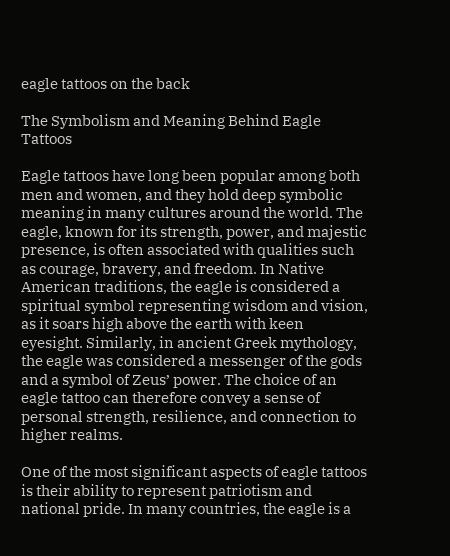eagle tattoos on the back

The Symbolism and Meaning Behind Eagle Tattoos

Eagle tattoos have long been popular among both men and women, and they hold deep symbolic meaning in many cultures around the world. The eagle, known for its strength, power, and majestic presence, is often associated with qualities such as courage, bravery, and freedom. In Native American traditions, the eagle is considered a spiritual symbol representing wisdom and vision, as it soars high above the earth with keen eyesight. Similarly, in ancient Greek mythology, the eagle was considered a messenger of the gods and a symbol of Zeus’ power. The choice of an eagle tattoo can therefore convey a sense of personal strength, resilience, and connection to higher realms.

One of the most significant aspects of eagle tattoos is their ability to represent patriotism and national pride. In many countries, the eagle is a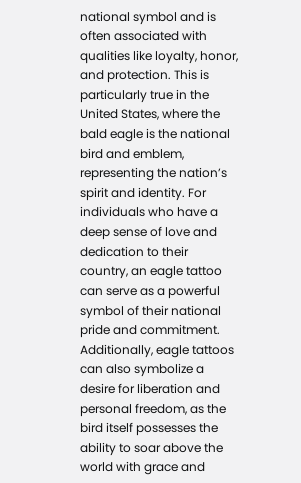national symbol and is often associated with qualities like loyalty, honor, and protection. This is particularly true in the United States, where the bald eagle is the national bird and emblem, representing the nation’s spirit and identity. For individuals who have a deep sense of love and dedication to their country, an eagle tattoo can serve as a powerful symbol of their national pride and commitment. Additionally, eagle tattoos can also symbolize a desire for liberation and personal freedom, as the bird itself possesses the ability to soar above the world with grace and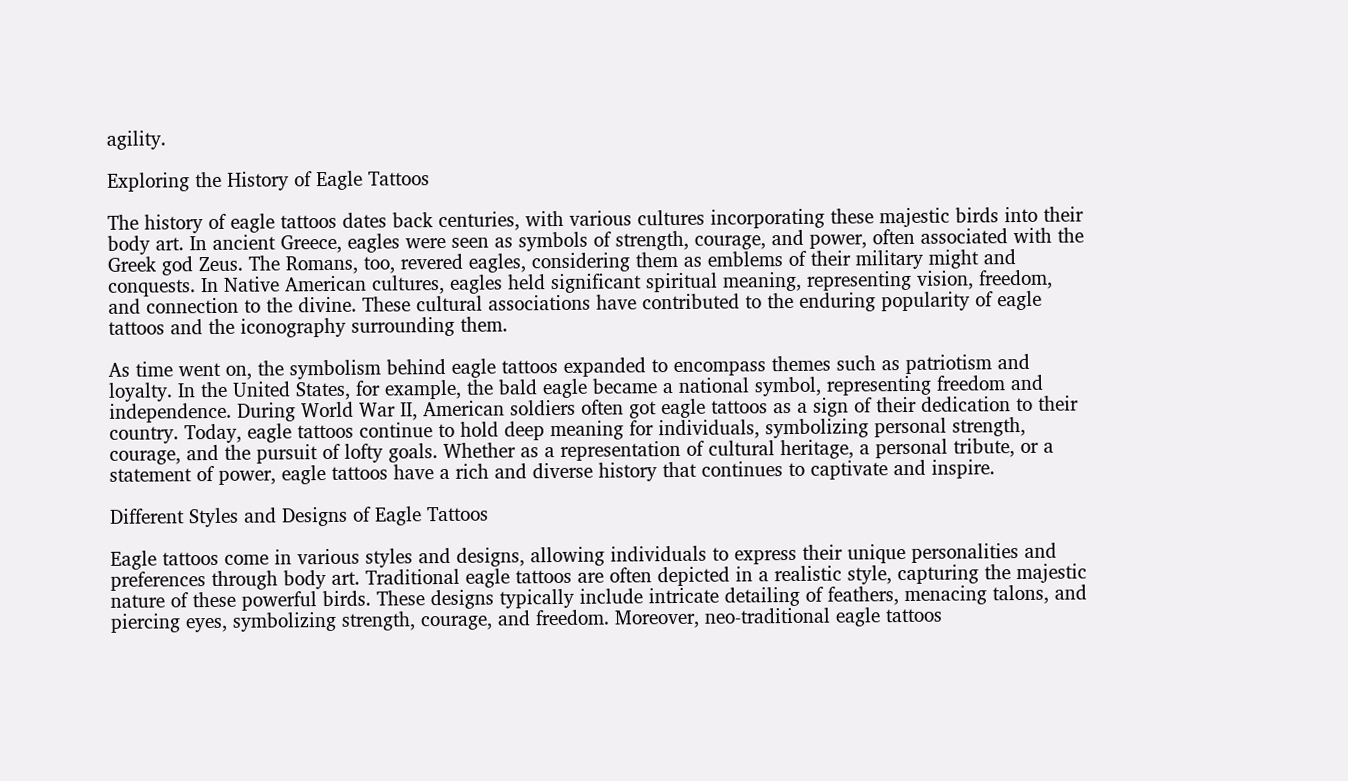agility.

Exploring the History of Eagle Tattoos

The history of eagle tattoos dates back centuries, with various cultures incorporating these majestic birds into their body art. In ancient Greece, eagles were seen as symbols of strength, courage, and power, often associated with the Greek god Zeus. The Romans, too, revered eagles, considering them as emblems of their military might and conquests. In Native American cultures, eagles held significant spiritual meaning, representing vision, freedom, and connection to the divine. These cultural associations have contributed to the enduring popularity of eagle tattoos and the iconography surrounding them.

As time went on, the symbolism behind eagle tattoos expanded to encompass themes such as patriotism and loyalty. In the United States, for example, the bald eagle became a national symbol, representing freedom and independence. During World War II, American soldiers often got eagle tattoos as a sign of their dedication to their country. Today, eagle tattoos continue to hold deep meaning for individuals, symbolizing personal strength, courage, and the pursuit of lofty goals. Whether as a representation of cultural heritage, a personal tribute, or a statement of power, eagle tattoos have a rich and diverse history that continues to captivate and inspire.

Different Styles and Designs of Eagle Tattoos

Eagle tattoos come in various styles and designs, allowing individuals to express their unique personalities and preferences through body art. Traditional eagle tattoos are often depicted in a realistic style, capturing the majestic nature of these powerful birds. These designs typically include intricate detailing of feathers, menacing talons, and piercing eyes, symbolizing strength, courage, and freedom. Moreover, neo-traditional eagle tattoos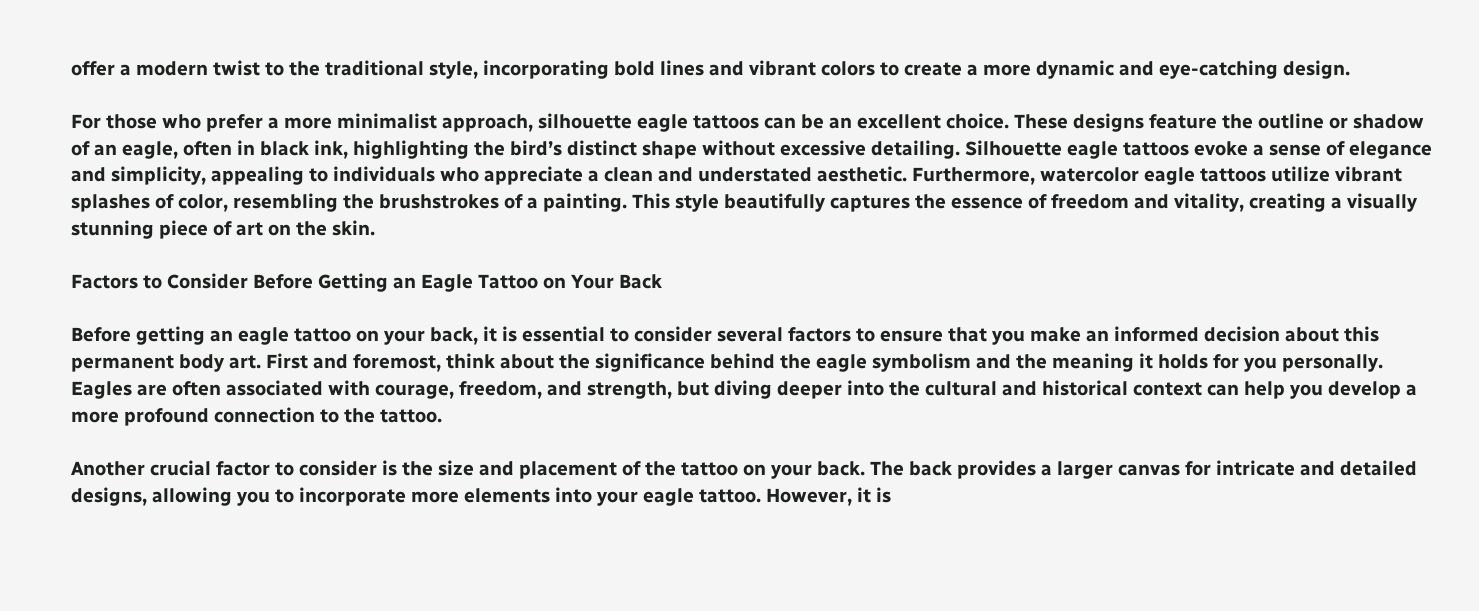offer a modern twist to the traditional style, incorporating bold lines and vibrant colors to create a more dynamic and eye-catching design.

For those who prefer a more minimalist approach, silhouette eagle tattoos can be an excellent choice. These designs feature the outline or shadow of an eagle, often in black ink, highlighting the bird’s distinct shape without excessive detailing. Silhouette eagle tattoos evoke a sense of elegance and simplicity, appealing to individuals who appreciate a clean and understated aesthetic. Furthermore, watercolor eagle tattoos utilize vibrant splashes of color, resembling the brushstrokes of a painting. This style beautifully captures the essence of freedom and vitality, creating a visually stunning piece of art on the skin.

Factors to Consider Before Getting an Eagle Tattoo on Your Back

Before getting an eagle tattoo on your back, it is essential to consider several factors to ensure that you make an informed decision about this permanent body art. First and foremost, think about the significance behind the eagle symbolism and the meaning it holds for you personally. Eagles are often associated with courage, freedom, and strength, but diving deeper into the cultural and historical context can help you develop a more profound connection to the tattoo.

Another crucial factor to consider is the size and placement of the tattoo on your back. The back provides a larger canvas for intricate and detailed designs, allowing you to incorporate more elements into your eagle tattoo. However, it is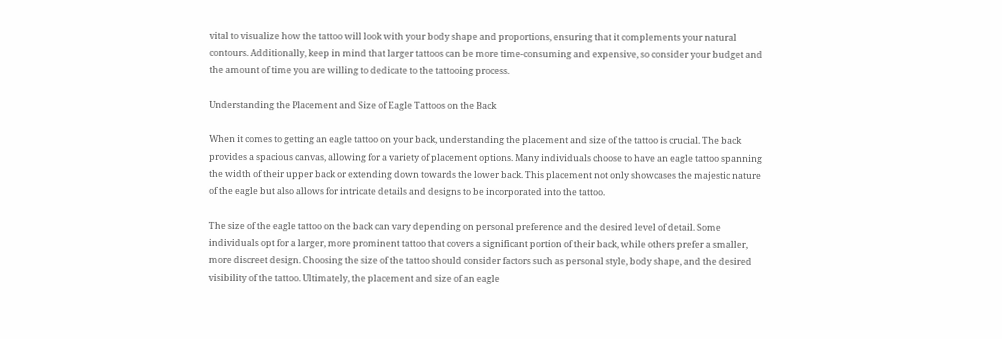vital to visualize how the tattoo will look with your body shape and proportions, ensuring that it complements your natural contours. Additionally, keep in mind that larger tattoos can be more time-consuming and expensive, so consider your budget and the amount of time you are willing to dedicate to the tattooing process.

Understanding the Placement and Size of Eagle Tattoos on the Back

When it comes to getting an eagle tattoo on your back, understanding the placement and size of the tattoo is crucial. The back provides a spacious canvas, allowing for a variety of placement options. Many individuals choose to have an eagle tattoo spanning the width of their upper back or extending down towards the lower back. This placement not only showcases the majestic nature of the eagle but also allows for intricate details and designs to be incorporated into the tattoo.

The size of the eagle tattoo on the back can vary depending on personal preference and the desired level of detail. Some individuals opt for a larger, more prominent tattoo that covers a significant portion of their back, while others prefer a smaller, more discreet design. Choosing the size of the tattoo should consider factors such as personal style, body shape, and the desired visibility of the tattoo. Ultimately, the placement and size of an eagle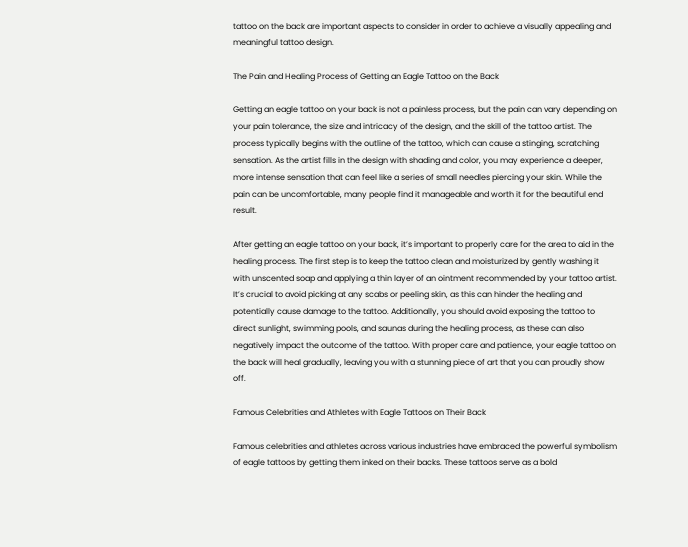tattoo on the back are important aspects to consider in order to achieve a visually appealing and meaningful tattoo design.

The Pain and Healing Process of Getting an Eagle Tattoo on the Back

Getting an eagle tattoo on your back is not a painless process, but the pain can vary depending on your pain tolerance, the size and intricacy of the design, and the skill of the tattoo artist. The process typically begins with the outline of the tattoo, which can cause a stinging, scratching sensation. As the artist fills in the design with shading and color, you may experience a deeper, more intense sensation that can feel like a series of small needles piercing your skin. While the pain can be uncomfortable, many people find it manageable and worth it for the beautiful end result.

After getting an eagle tattoo on your back, it’s important to properly care for the area to aid in the healing process. The first step is to keep the tattoo clean and moisturized by gently washing it with unscented soap and applying a thin layer of an ointment recommended by your tattoo artist. It’s crucial to avoid picking at any scabs or peeling skin, as this can hinder the healing and potentially cause damage to the tattoo. Additionally, you should avoid exposing the tattoo to direct sunlight, swimming pools, and saunas during the healing process, as these can also negatively impact the outcome of the tattoo. With proper care and patience, your eagle tattoo on the back will heal gradually, leaving you with a stunning piece of art that you can proudly show off.

Famous Celebrities and Athletes with Eagle Tattoos on Their Back

Famous celebrities and athletes across various industries have embraced the powerful symbolism of eagle tattoos by getting them inked on their backs. These tattoos serve as a bold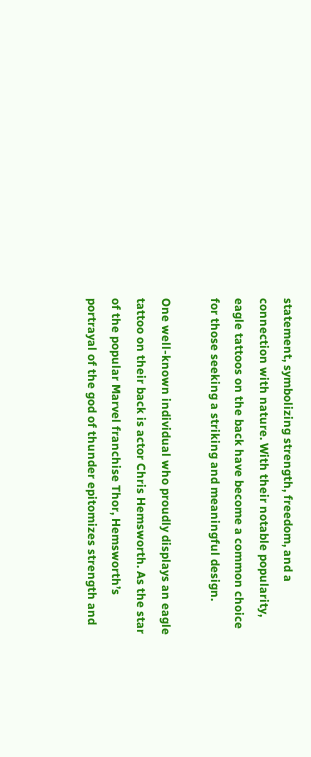statement, symbolizing strength, freedom, and a connection with nature. With their notable popularity, eagle tattoos on the back have become a common choice for those seeking a striking and meaningful design.

One well-known individual who proudly displays an eagle tattoo on their back is actor Chris Hemsworth. As the star of the popular Marvel franchise Thor, Hemsworth’s portrayal of the god of thunder epitomizes strength and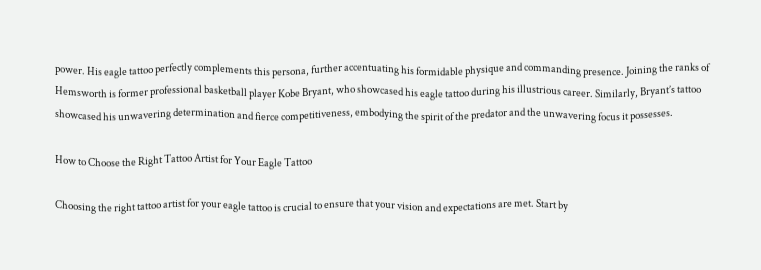power. His eagle tattoo perfectly complements this persona, further accentuating his formidable physique and commanding presence. Joining the ranks of Hemsworth is former professional basketball player Kobe Bryant, who showcased his eagle tattoo during his illustrious career. Similarly, Bryant’s tattoo showcased his unwavering determination and fierce competitiveness, embodying the spirit of the predator and the unwavering focus it possesses.

How to Choose the Right Tattoo Artist for Your Eagle Tattoo

Choosing the right tattoo artist for your eagle tattoo is crucial to ensure that your vision and expectations are met. Start by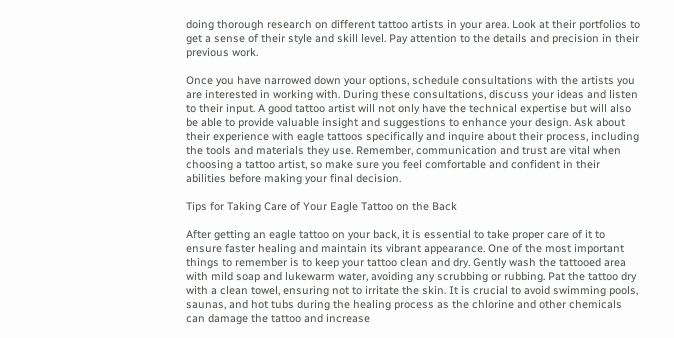doing thorough research on different tattoo artists in your area. Look at their portfolios to get a sense of their style and skill level. Pay attention to the details and precision in their previous work.

Once you have narrowed down your options, schedule consultations with the artists you are interested in working with. During these consultations, discuss your ideas and listen to their input. A good tattoo artist will not only have the technical expertise but will also be able to provide valuable insight and suggestions to enhance your design. Ask about their experience with eagle tattoos specifically and inquire about their process, including the tools and materials they use. Remember, communication and trust are vital when choosing a tattoo artist, so make sure you feel comfortable and confident in their abilities before making your final decision.

Tips for Taking Care of Your Eagle Tattoo on the Back

After getting an eagle tattoo on your back, it is essential to take proper care of it to ensure faster healing and maintain its vibrant appearance. One of the most important things to remember is to keep your tattoo clean and dry. Gently wash the tattooed area with mild soap and lukewarm water, avoiding any scrubbing or rubbing. Pat the tattoo dry with a clean towel, ensuring not to irritate the skin. It is crucial to avoid swimming pools, saunas, and hot tubs during the healing process as the chlorine and other chemicals can damage the tattoo and increase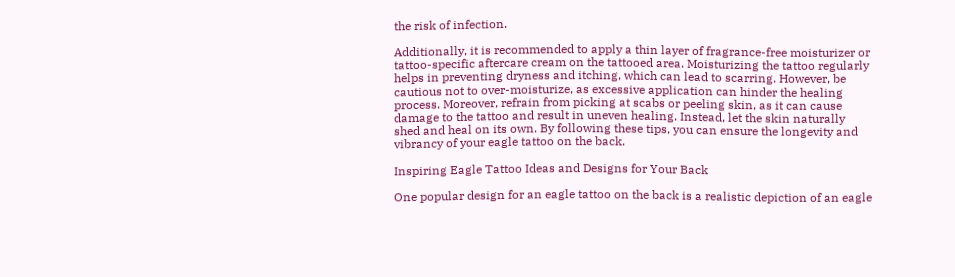the risk of infection.

Additionally, it is recommended to apply a thin layer of fragrance-free moisturizer or tattoo-specific aftercare cream on the tattooed area. Moisturizing the tattoo regularly helps in preventing dryness and itching, which can lead to scarring. However, be cautious not to over-moisturize, as excessive application can hinder the healing process. Moreover, refrain from picking at scabs or peeling skin, as it can cause damage to the tattoo and result in uneven healing. Instead, let the skin naturally shed and heal on its own. By following these tips, you can ensure the longevity and vibrancy of your eagle tattoo on the back.

Inspiring Eagle Tattoo Ideas and Designs for Your Back

One popular design for an eagle tattoo on the back is a realistic depiction of an eagle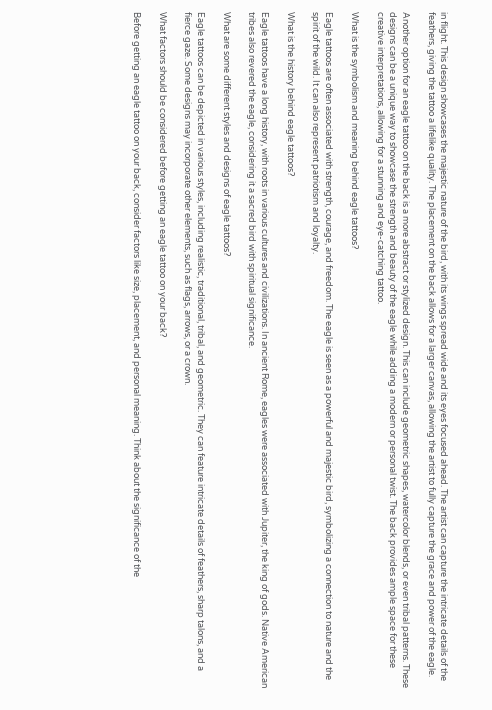in flight. This design showcases the majestic nature of the bird, with its wings spread wide and its eyes focused ahead. The artist can capture the intricate details of the feathers, giving the tattoo a lifelike quality. The placement on the back allows for a larger canvas, allowing the artist to fully capture the grace and power of the eagle.

Another option for an eagle tattoo on the back is a more abstract or stylized design. This can include geometric shapes, watercolor blends, or even tribal patterns. These designs can be a unique way to showcase the strength and beauty of the eagle while adding a modern or personal twist. The back provides ample space for these creative interpretations, allowing for a stunning and eye-catching tattoo.

What is the symbolism and meaning behind eagle tattoos?

Eagle tattoos are often associated with strength, courage, and freedom. The eagle is seen as a powerful and majestic bird, symbolizing a connection to nature and the spirit of the wild. It can also represent patriotism and loyalty.

What is the history behind eagle tattoos?

Eagle tattoos have a long history, with roots in various cultures and civilizations. In ancient Rome, eagles were associated with Jupiter, the king of gods. Native American tribes also revered the eagle, considering it a sacred bird with spiritual significance.

What are some different styles and designs of eagle tattoos?

Eagle tattoos can be depicted in various styles, including realistic, traditional, tribal, and geometric. They can feature intricate details of feathers, sharp talons, and a fierce gaze. Some designs may incorporate other elements, such as flags, arrows, or a crown.

What factors should be considered before getting an eagle tattoo on your back?

Before getting an eagle tattoo on your back, consider factors like size, placement, and personal meaning. Think about the significance of the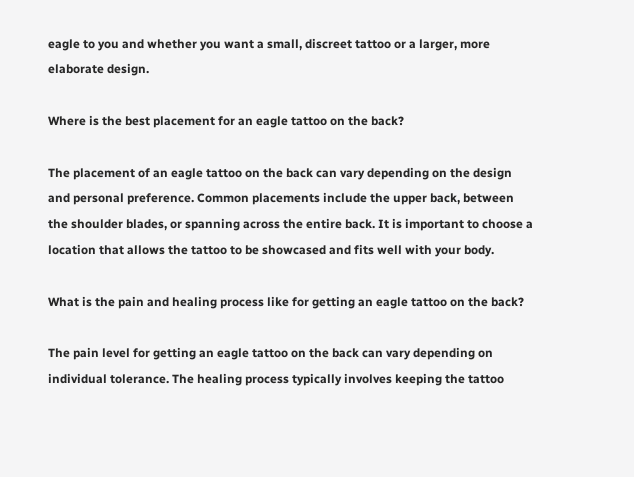eagle to you and whether you want a small, discreet tattoo or a larger, more elaborate design.

Where is the best placement for an eagle tattoo on the back?

The placement of an eagle tattoo on the back can vary depending on the design and personal preference. Common placements include the upper back, between the shoulder blades, or spanning across the entire back. It is important to choose a location that allows the tattoo to be showcased and fits well with your body.

What is the pain and healing process like for getting an eagle tattoo on the back?

The pain level for getting an eagle tattoo on the back can vary depending on individual tolerance. The healing process typically involves keeping the tattoo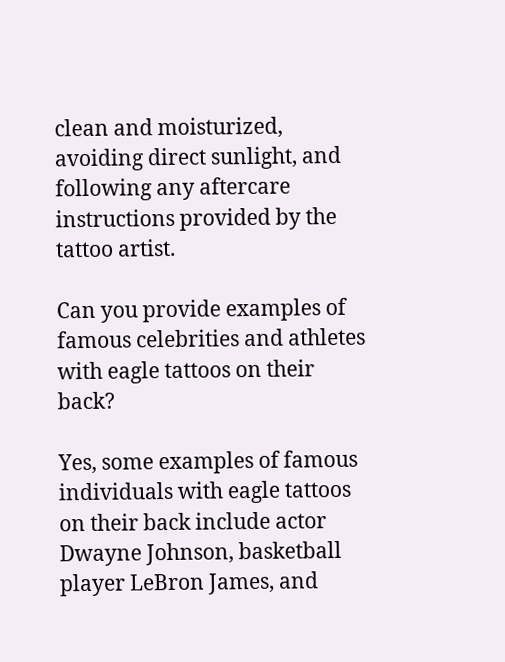clean and moisturized, avoiding direct sunlight, and following any aftercare instructions provided by the tattoo artist.

Can you provide examples of famous celebrities and athletes with eagle tattoos on their back?

Yes, some examples of famous individuals with eagle tattoos on their back include actor Dwayne Johnson, basketball player LeBron James, and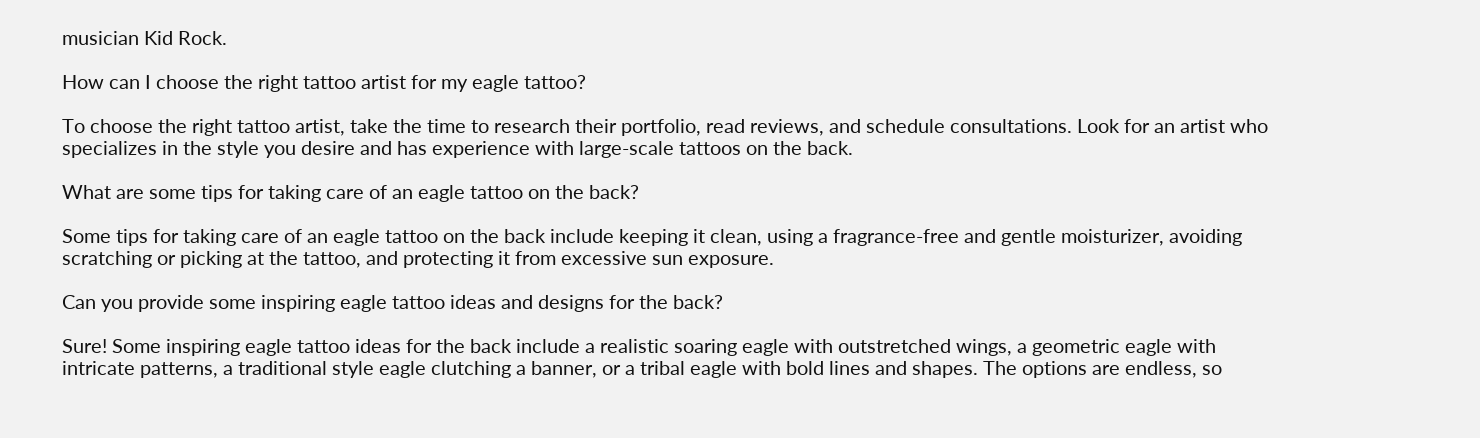musician Kid Rock.

How can I choose the right tattoo artist for my eagle tattoo?

To choose the right tattoo artist, take the time to research their portfolio, read reviews, and schedule consultations. Look for an artist who specializes in the style you desire and has experience with large-scale tattoos on the back.

What are some tips for taking care of an eagle tattoo on the back?

Some tips for taking care of an eagle tattoo on the back include keeping it clean, using a fragrance-free and gentle moisturizer, avoiding scratching or picking at the tattoo, and protecting it from excessive sun exposure.

Can you provide some inspiring eagle tattoo ideas and designs for the back?

Sure! Some inspiring eagle tattoo ideas for the back include a realistic soaring eagle with outstretched wings, a geometric eagle with intricate patterns, a traditional style eagle clutching a banner, or a tribal eagle with bold lines and shapes. The options are endless, so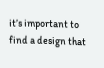it’s important to find a design that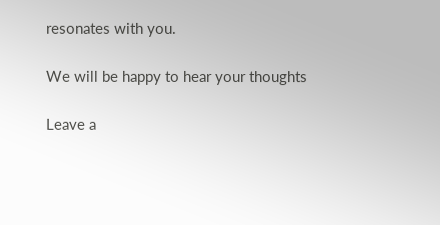resonates with you.

We will be happy to hear your thoughts

Leave a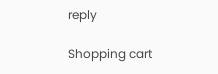reply

Shopping cart